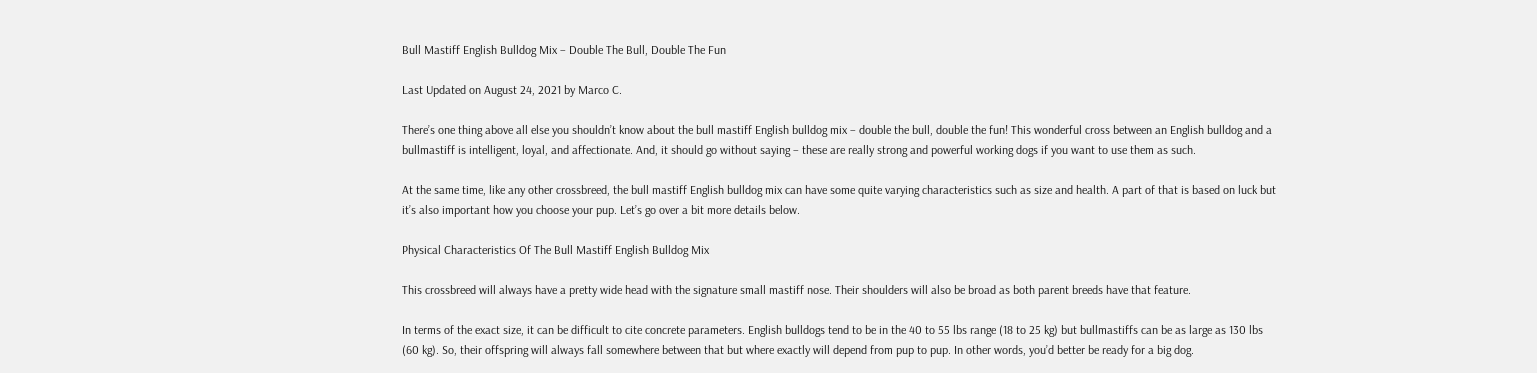Bull Mastiff English Bulldog Mix – Double The Bull, Double The Fun

Last Updated on August 24, 2021 by Marco C.

There’s one thing above all else you shouldn’t know about the bull mastiff English bulldog mix – double the bull, double the fun! This wonderful cross between an English bulldog and a bullmastiff is intelligent, loyal, and affectionate. And, it should go without saying – these are really strong and powerful working dogs if you want to use them as such.

At the same time, like any other crossbreed, the bull mastiff English bulldog mix can have some quite varying characteristics such as size and health. A part of that is based on luck but it’s also important how you choose your pup. Let’s go over a bit more details below.

Physical Characteristics Of The Bull Mastiff English Bulldog Mix

This crossbreed will always have a pretty wide head with the signature small mastiff nose. Their shoulders will also be broad as both parent breeds have that feature.

In terms of the exact size, it can be difficult to cite concrete parameters. English bulldogs tend to be in the 40 to 55 lbs range (18 to 25 kg) but bullmastiffs can be as large as 130 lbs (60 kg). So, their offspring will always fall somewhere between that but where exactly will depend from pup to pup. In other words, you’d better be ready for a big dog.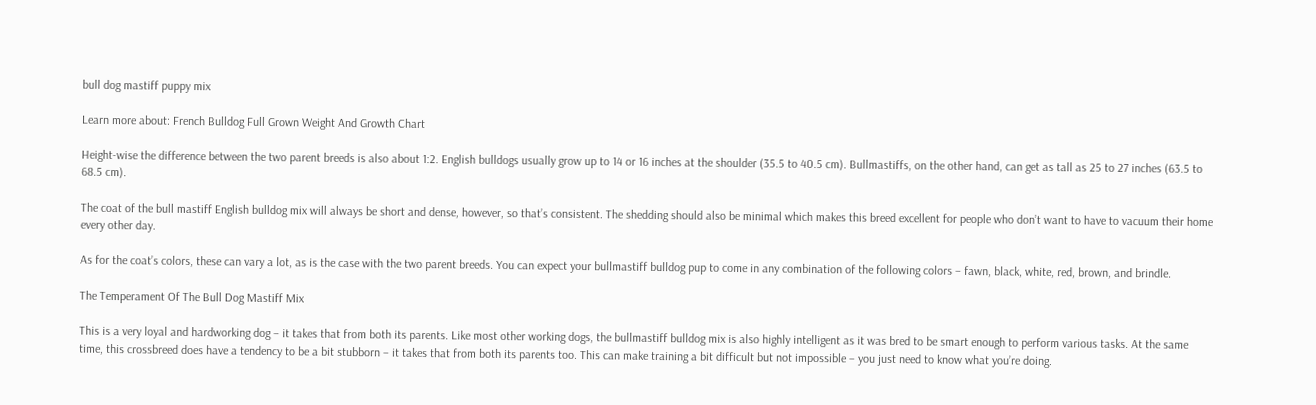bull dog mastiff puppy mix

Learn more about: French Bulldog Full Grown Weight And Growth Chart

Height-wise the difference between the two parent breeds is also about 1:2. English bulldogs usually grow up to 14 or 16 inches at the shoulder (35.5 to 40.5 cm). Bullmastiffs, on the other hand, can get as tall as 25 to 27 inches (63.5 to 68.5 cm).

The coat of the bull mastiff English bulldog mix will always be short and dense, however, so that’s consistent. The shedding should also be minimal which makes this breed excellent for people who don’t want to have to vacuum their home every other day.

As for the coat’s colors, these can vary a lot, as is the case with the two parent breeds. You can expect your bullmastiff bulldog pup to come in any combination of the following colors – fawn, black, white, red, brown, and brindle.

The Temperament Of The Bull Dog Mastiff Mix

This is a very loyal and hardworking dog – it takes that from both its parents. Like most other working dogs, the bullmastiff bulldog mix is also highly intelligent as it was bred to be smart enough to perform various tasks. At the same time, this crossbreed does have a tendency to be a bit stubborn – it takes that from both its parents too. This can make training a bit difficult but not impossible – you just need to know what you’re doing.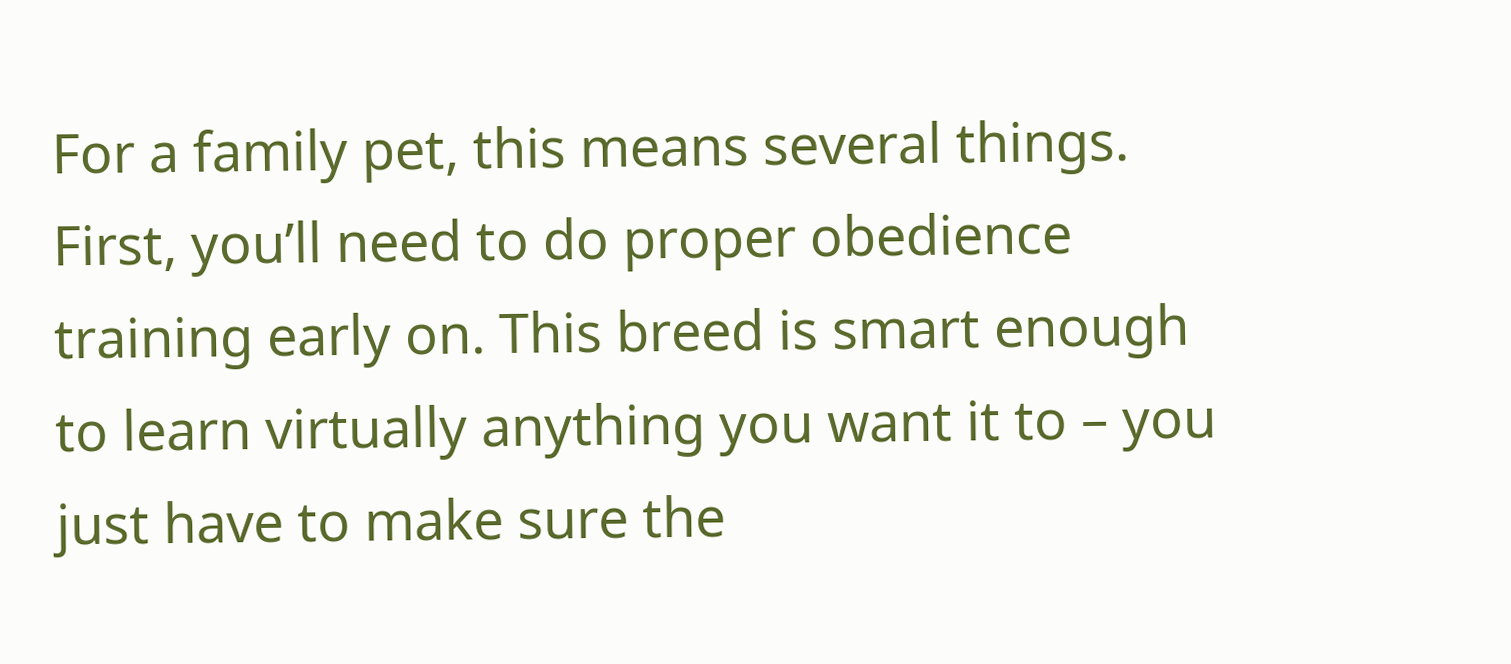For a family pet, this means several things. First, you’ll need to do proper obedience training early on. This breed is smart enough to learn virtually anything you want it to – you just have to make sure the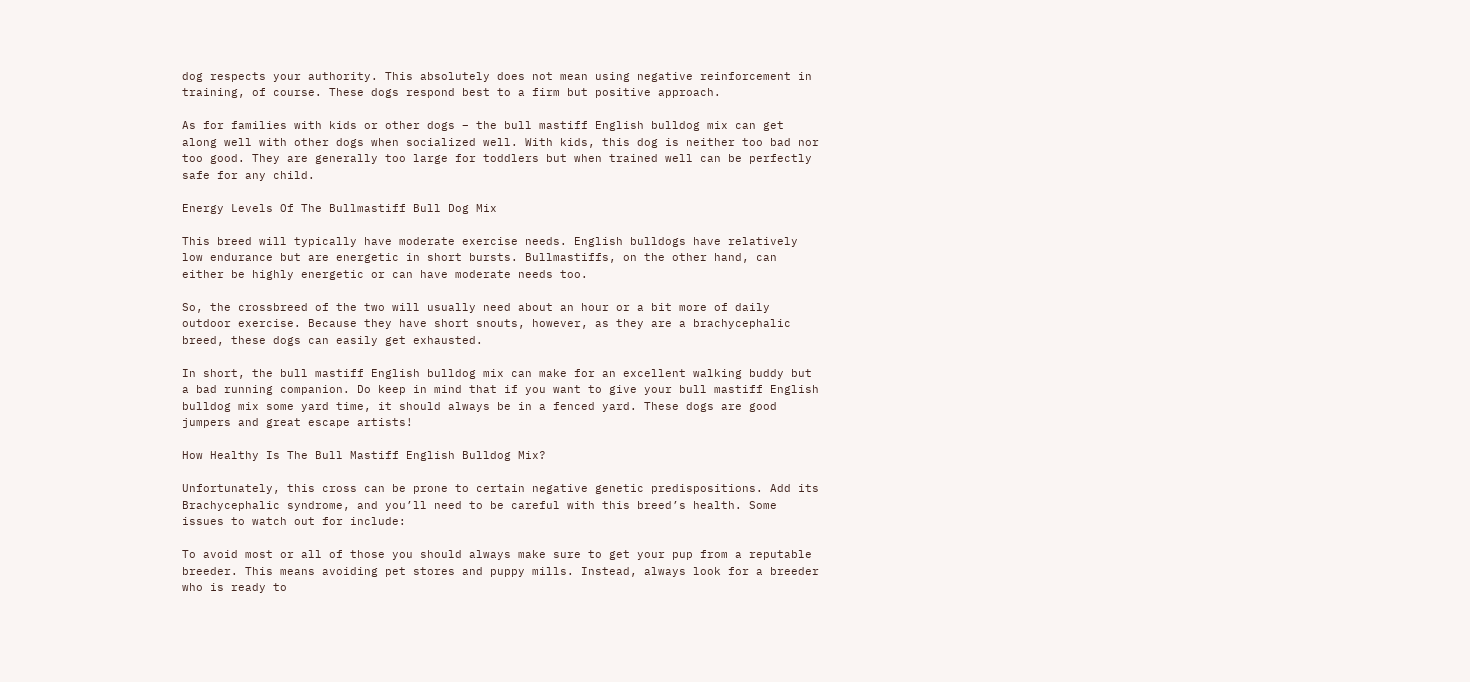dog respects your authority. This absolutely does not mean using negative reinforcement in training, of course. These dogs respond best to a firm but positive approach.

As for families with kids or other dogs – the bull mastiff English bulldog mix can get along well with other dogs when socialized well. With kids, this dog is neither too bad nor too good. They are generally too large for toddlers but when trained well can be perfectly safe for any child.

Energy Levels Of The Bullmastiff Bull Dog Mix

This breed will typically have moderate exercise needs. English bulldogs have relatively low endurance but are energetic in short bursts. Bullmastiffs, on the other hand, can either be highly energetic or can have moderate needs too.

So, the crossbreed of the two will usually need about an hour or a bit more of daily outdoor exercise. Because they have short snouts, however, as they are a brachycephalic breed, these dogs can easily get exhausted.

In short, the bull mastiff English bulldog mix can make for an excellent walking buddy but a bad running companion. Do keep in mind that if you want to give your bull mastiff English bulldog mix some yard time, it should always be in a fenced yard. These dogs are good jumpers and great escape artists!

How Healthy Is The Bull Mastiff English Bulldog Mix?

Unfortunately, this cross can be prone to certain negative genetic predispositions. Add its Brachycephalic syndrome, and you’ll need to be careful with this breed’s health. Some issues to watch out for include:

To avoid most or all of those you should always make sure to get your pup from a reputable breeder. This means avoiding pet stores and puppy mills. Instead, always look for a breeder who is ready to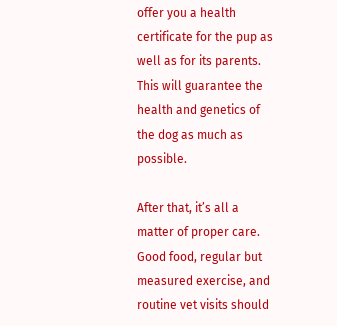offer you a health certificate for the pup as well as for its parents. This will guarantee the health and genetics of the dog as much as possible.

After that, it’s all a matter of proper care. Good food, regular but measured exercise, and routine vet visits should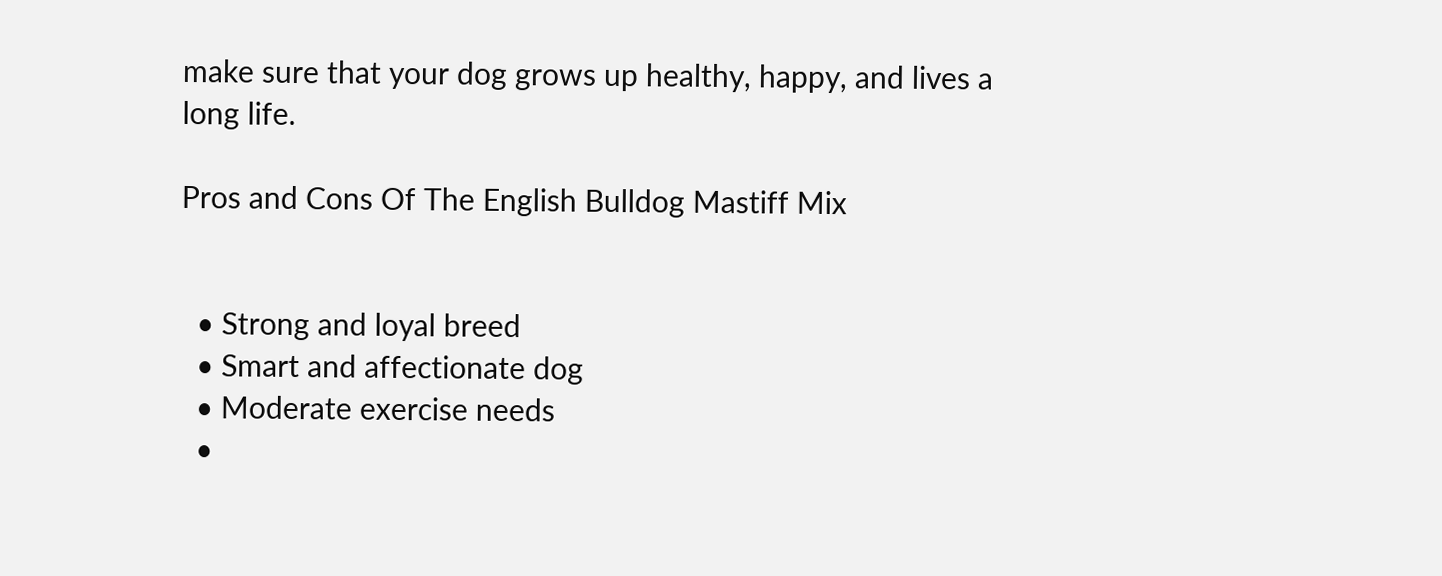make sure that your dog grows up healthy, happy, and lives a long life.

Pros and Cons Of The English Bulldog Mastiff Mix


  • Strong and loyal breed
  • Smart and affectionate dog
  • Moderate exercise needs
  •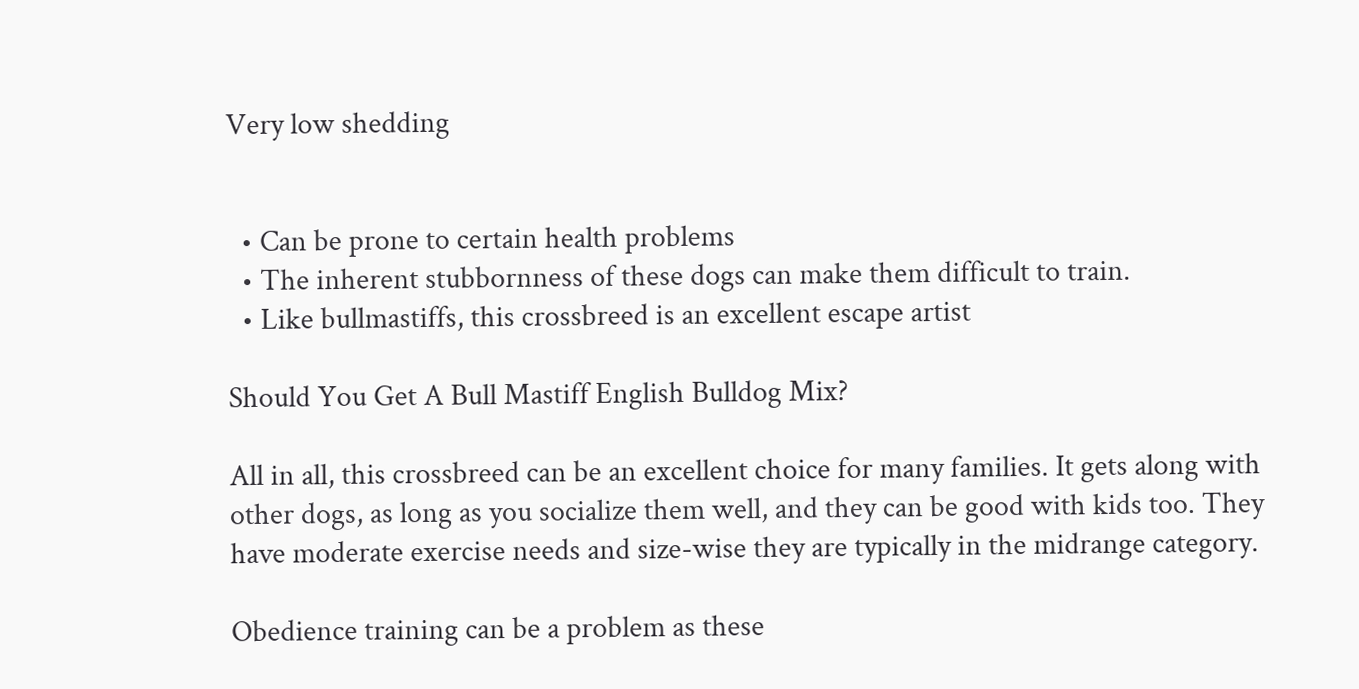Very low shedding


  • Can be prone to certain health problems
  • The inherent stubbornness of these dogs can make them difficult to train.
  • Like bullmastiffs, this crossbreed is an excellent escape artist

Should You Get A Bull Mastiff English Bulldog Mix?

All in all, this crossbreed can be an excellent choice for many families. It gets along with other dogs, as long as you socialize them well, and they can be good with kids too. They have moderate exercise needs and size-wise they are typically in the midrange category.

Obedience training can be a problem as these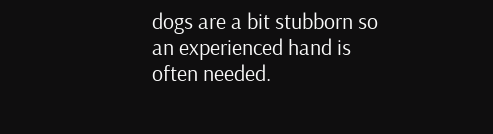dogs are a bit stubborn so an experienced hand is often needed.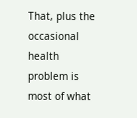That, plus the occasional health problem is most of what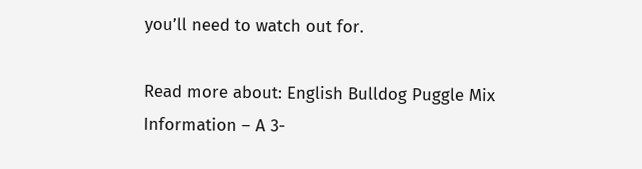you’ll need to watch out for.

Read more about: English Bulldog Puggle Mix Information – A 3-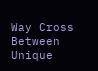Way Cross Between Unique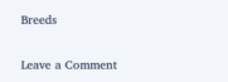Breeds

Leave a Comment